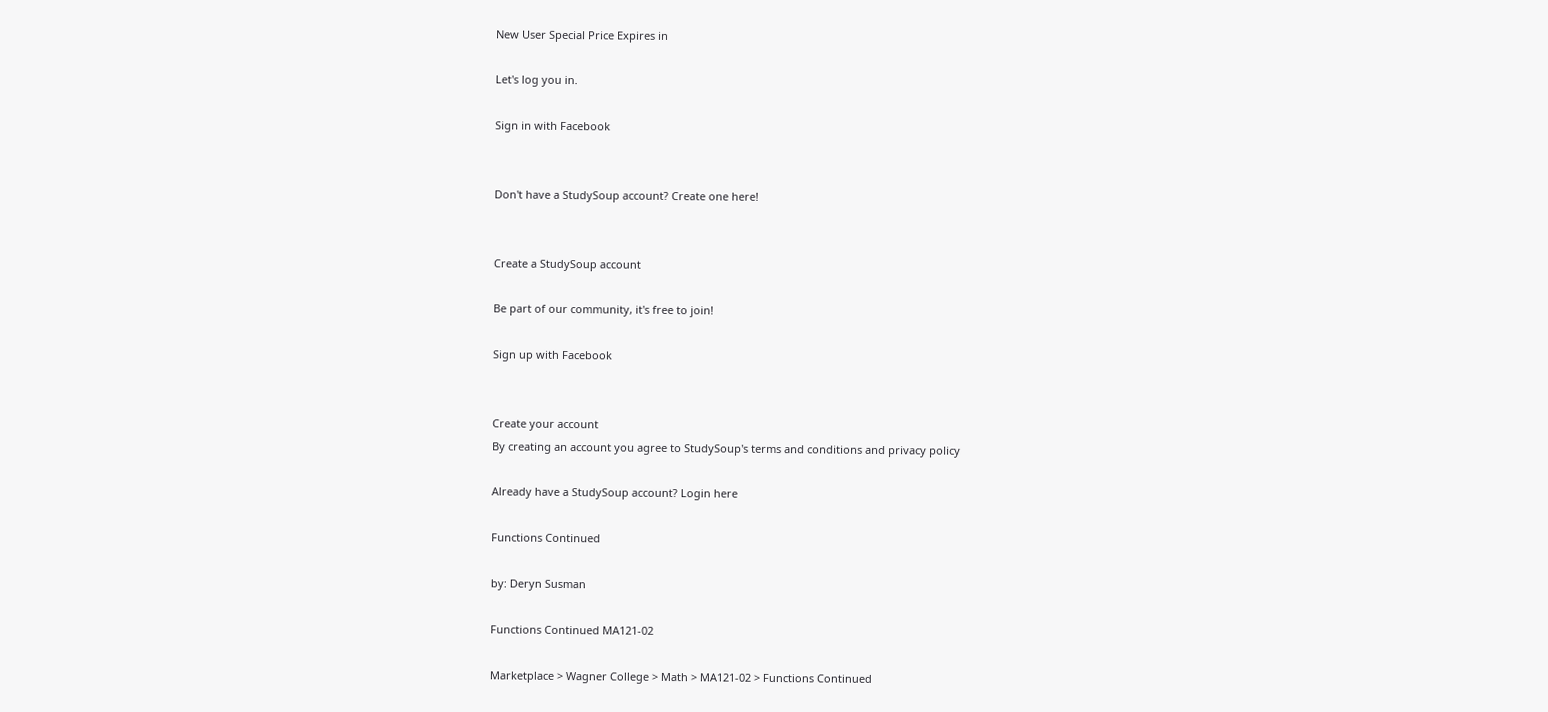New User Special Price Expires in

Let's log you in.

Sign in with Facebook


Don't have a StudySoup account? Create one here!


Create a StudySoup account

Be part of our community, it's free to join!

Sign up with Facebook


Create your account
By creating an account you agree to StudySoup's terms and conditions and privacy policy

Already have a StudySoup account? Login here

Functions Continued

by: Deryn Susman

Functions Continued MA121-02

Marketplace > Wagner College > Math > MA121-02 > Functions Continued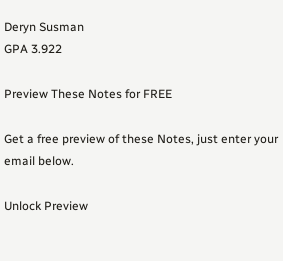Deryn Susman
GPA 3.922

Preview These Notes for FREE

Get a free preview of these Notes, just enter your email below.

Unlock Preview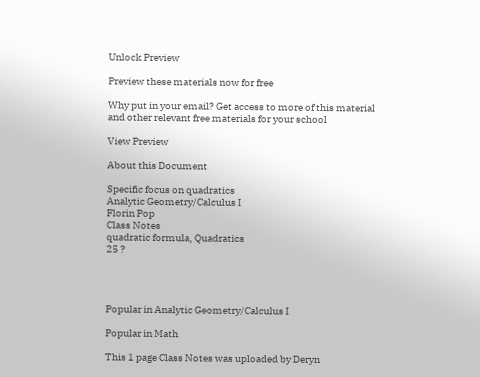Unlock Preview

Preview these materials now for free

Why put in your email? Get access to more of this material and other relevant free materials for your school

View Preview

About this Document

Specific focus on quadratics
Analytic Geometry/Calculus I
Florin Pop
Class Notes
quadratic formula, Quadratics
25 ?




Popular in Analytic Geometry/Calculus I

Popular in Math

This 1 page Class Notes was uploaded by Deryn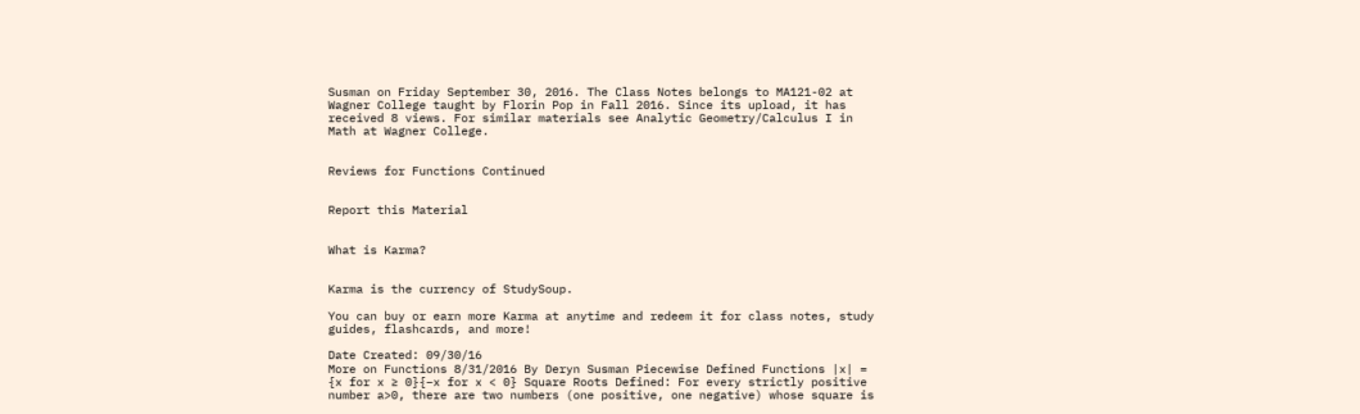Susman on Friday September 30, 2016. The Class Notes belongs to MA121-02 at Wagner College taught by Florin Pop in Fall 2016. Since its upload, it has received 8 views. For similar materials see Analytic Geometry/Calculus I in Math at Wagner College.


Reviews for Functions Continued


Report this Material


What is Karma?


Karma is the currency of StudySoup.

You can buy or earn more Karma at anytime and redeem it for class notes, study guides, flashcards, and more!

Date Created: 09/30/16
More on Functions 8/31/2016 By Deryn Susman Piecewise Defined Functions |x| = {x for x ≥ 0}{−x for x < 0} Square Roots Defined: For every strictly positive number a>0, there are two numbers (one positive, one negative) whose square is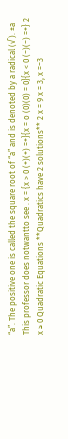“a”. The positive one is called the square root of “a” and is denoted by a radical (√ ). ±a This professor does notwantto see . x = {x > 0 (+)(+) =+}{x = o (0)(0) = 0}{x < 0 (−)(−) =+} 2 x ≥ 0 Quadratic Equations **Quadratics have 2 solutions** 2 x = 9 x = 3, x =−3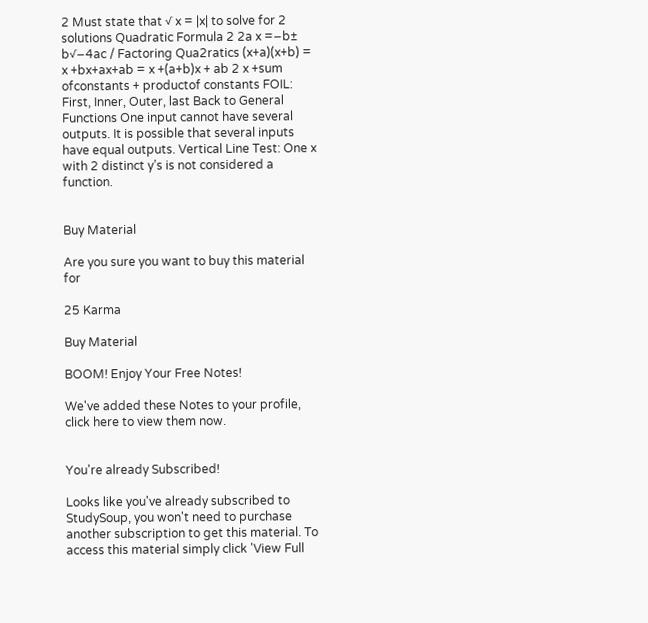2 Must state that √ x = |x| to solve for 2 solutions Quadratic Formula 2 2a x =−b± b√−4ac / Factoring Qua2ratics (x+a)(x+b) = x +bx+ax+ab = x +(a+b)x + ab 2 x +sum ofconstants + productof constants FOIL: First, Inner, Outer, last Back to General Functions One input cannot have several outputs. It is possible that several inputs have equal outputs. Vertical Line Test: One x with 2 distinct y’s is not considered a function.


Buy Material

Are you sure you want to buy this material for

25 Karma

Buy Material

BOOM! Enjoy Your Free Notes!

We've added these Notes to your profile, click here to view them now.


You're already Subscribed!

Looks like you've already subscribed to StudySoup, you won't need to purchase another subscription to get this material. To access this material simply click 'View Full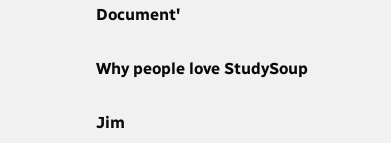Document'

Why people love StudySoup

Jim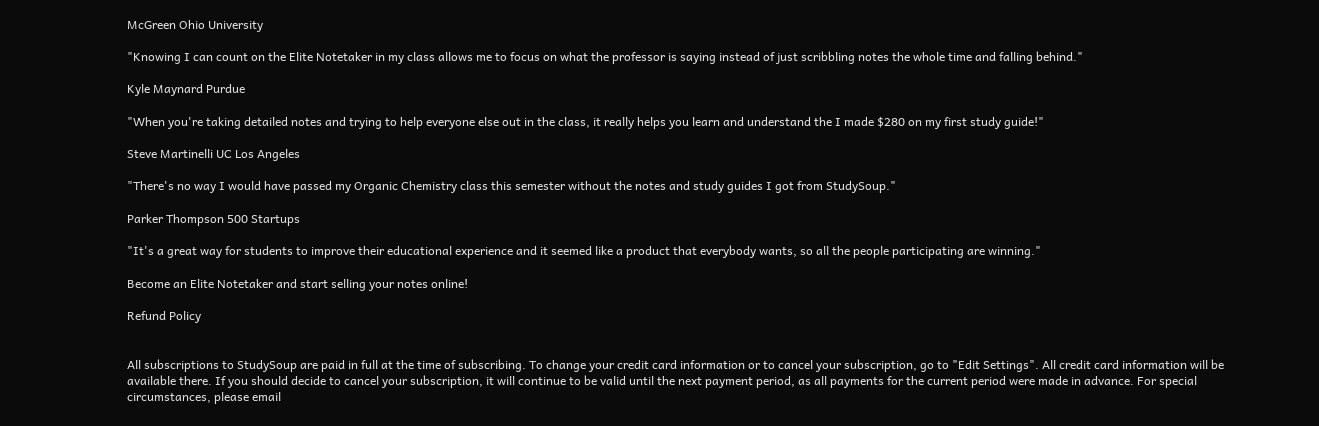McGreen Ohio University

"Knowing I can count on the Elite Notetaker in my class allows me to focus on what the professor is saying instead of just scribbling notes the whole time and falling behind."

Kyle Maynard Purdue

"When you're taking detailed notes and trying to help everyone else out in the class, it really helps you learn and understand the I made $280 on my first study guide!"

Steve Martinelli UC Los Angeles

"There's no way I would have passed my Organic Chemistry class this semester without the notes and study guides I got from StudySoup."

Parker Thompson 500 Startups

"It's a great way for students to improve their educational experience and it seemed like a product that everybody wants, so all the people participating are winning."

Become an Elite Notetaker and start selling your notes online!

Refund Policy


All subscriptions to StudySoup are paid in full at the time of subscribing. To change your credit card information or to cancel your subscription, go to "Edit Settings". All credit card information will be available there. If you should decide to cancel your subscription, it will continue to be valid until the next payment period, as all payments for the current period were made in advance. For special circumstances, please email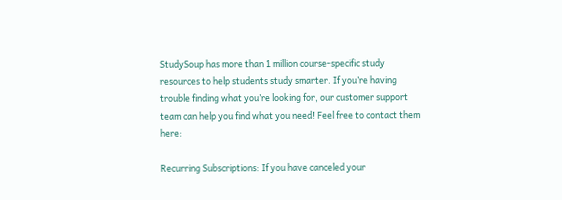StudySoup has more than 1 million course-specific study resources to help students study smarter. If you’re having trouble finding what you’re looking for, our customer support team can help you find what you need! Feel free to contact them here:

Recurring Subscriptions: If you have canceled your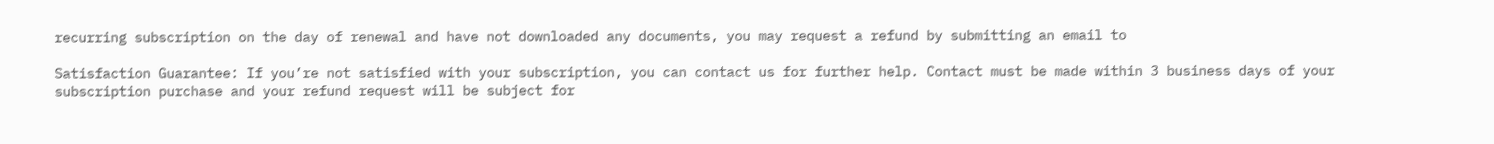recurring subscription on the day of renewal and have not downloaded any documents, you may request a refund by submitting an email to

Satisfaction Guarantee: If you’re not satisfied with your subscription, you can contact us for further help. Contact must be made within 3 business days of your subscription purchase and your refund request will be subject for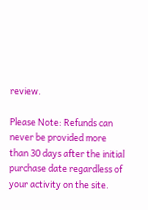review.

Please Note: Refunds can never be provided more than 30 days after the initial purchase date regardless of your activity on the site.